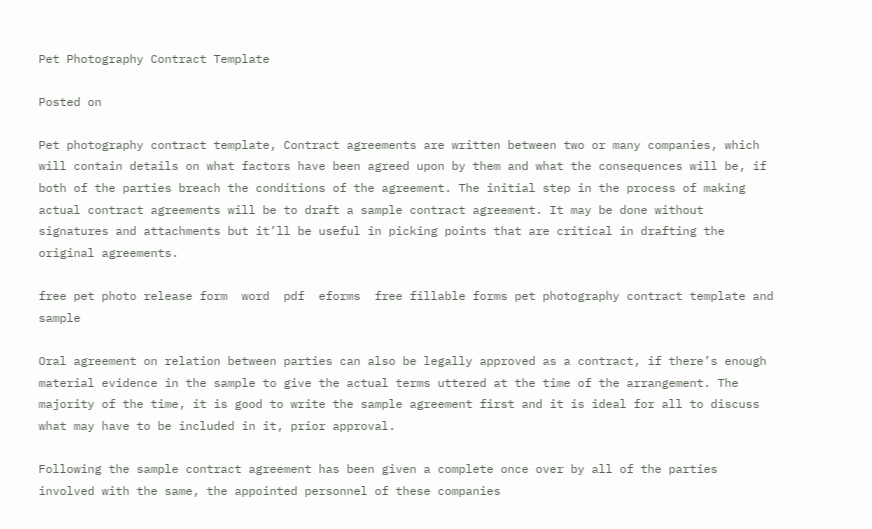Pet Photography Contract Template

Posted on

Pet photography contract template, Contract agreements are written between two or many companies, which will contain details on what factors have been agreed upon by them and what the consequences will be, if both of the parties breach the conditions of the agreement. The initial step in the process of making actual contract agreements will be to draft a sample contract agreement. It may be done without signatures and attachments but it’ll be useful in picking points that are critical in drafting the original agreements.

free pet photo release form  word  pdf  eforms  free fillable forms pet photography contract template and sample

Oral agreement on relation between parties can also be legally approved as a contract, if there’s enough material evidence in the sample to give the actual terms uttered at the time of the arrangement. The majority of the time, it is good to write the sample agreement first and it is ideal for all to discuss what may have to be included in it, prior approval.

Following the sample contract agreement has been given a complete once over by all of the parties involved with the same, the appointed personnel of these companies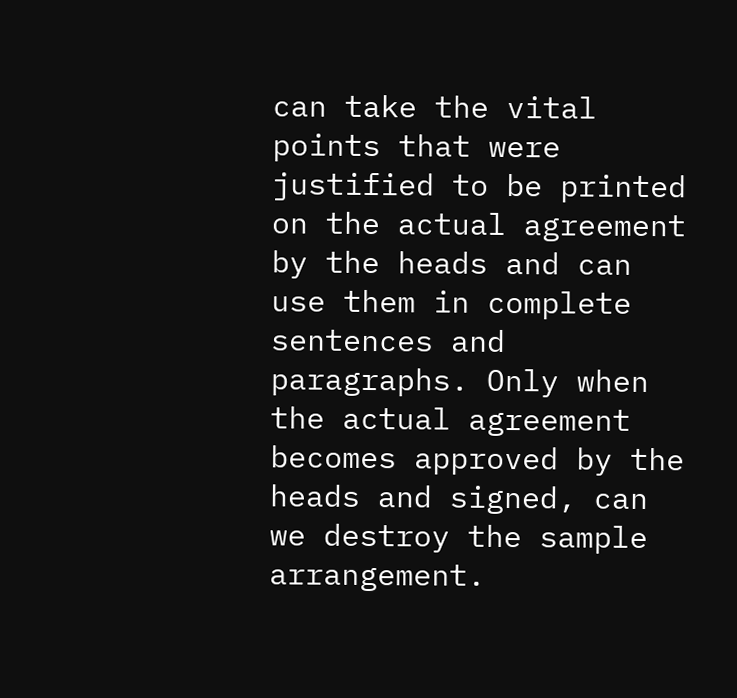can take the vital points that were justified to be printed on the actual agreement by the heads and can use them in complete sentences and paragraphs. Only when the actual agreement becomes approved by the heads and signed, can we destroy the sample arrangement.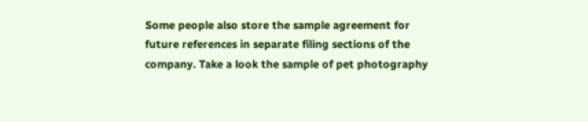Some people also store the sample agreement for future references in separate filing sections of the company. Take a look the sample of pet photography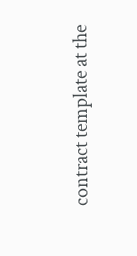contract template at the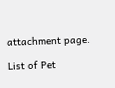attachment page.

List of Pet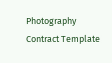Photography Contract Template